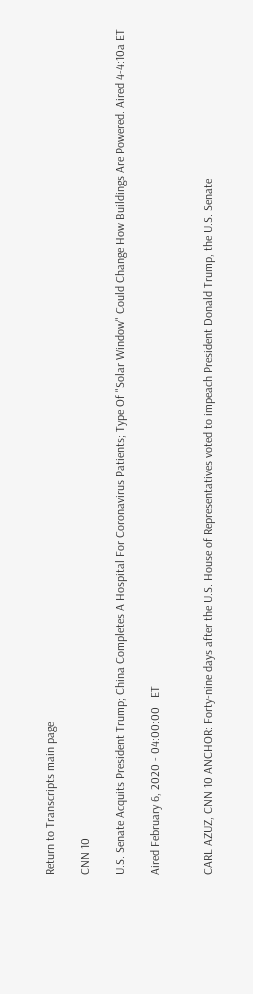Return to Transcripts main page

CNN 10

U.S. Senate Acquits President Trump; China Completes A Hospital For Coronavirus Patients; Type Of "Solar Window" Could Change How Buildings Are Powered. Aired 4-4:10a ET

Aired February 6, 2020 - 04:00:00   ET


CARL AZUZ, CNN 10 ANCHOR: Forty-nine days after the U.S. House of Representatives voted to impeach President Donald Trump, the U.S. Senate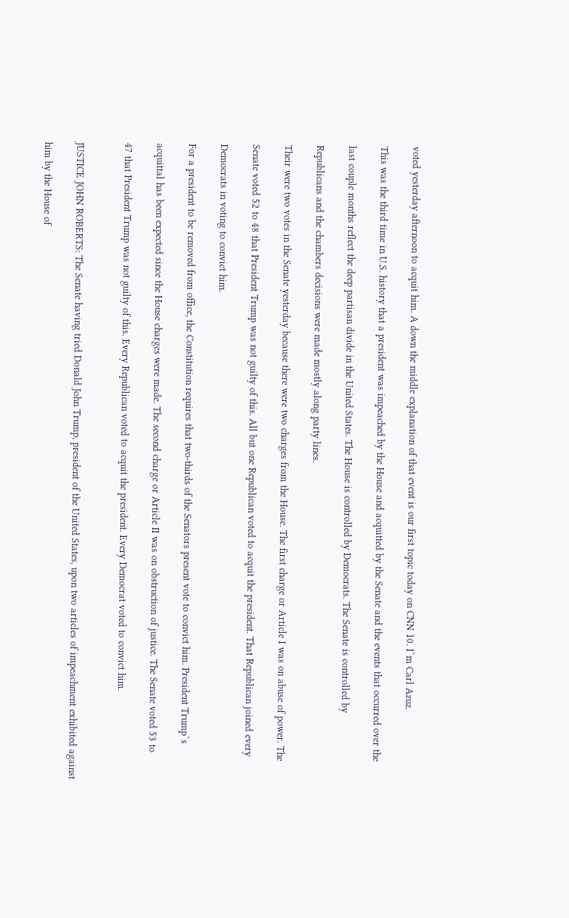voted yesterday afternoon to acquit him. A down the middle explanation of that event is our first topic today on CNN 10. I`m Carl Azuz.

This was the third time in U.S. history that a president was impeached by the House and acquitted by the Senate and the events that occurred over the

last couple months reflect the deep partisan divide in the United States. The House is controlled by Democrats. The Senate is controlled by

Republicans and the chambers decisions were made mostly along party lines.

Their were two votes in the Senate yesterday because there were two charges from the House. The first charge or Article I was on abuse of power. The

Senate voted 52 to 48 that President Trump was not guilty of this. All but one Republican voted to acquit the president. That Republican joined every

Democrats in voting to convict him.

For a president to be removed from office, the Constitution requires that two-thirds of the Senators present vote to convict him. President Trump`s

acquittal has been expected since the House charges were made. The second charge or Article II was on obstruction of justice. The Senate voted 53 to

47 that President Trump was not guilty of this. Every Republican voted to acquit the president. Every Democrat voted to convict him.


JUSTICE JOHN ROBERTS: The Senate having tried Donald John Trump, president of the United States, upon two articles of impeachment exhibited against

him by the House of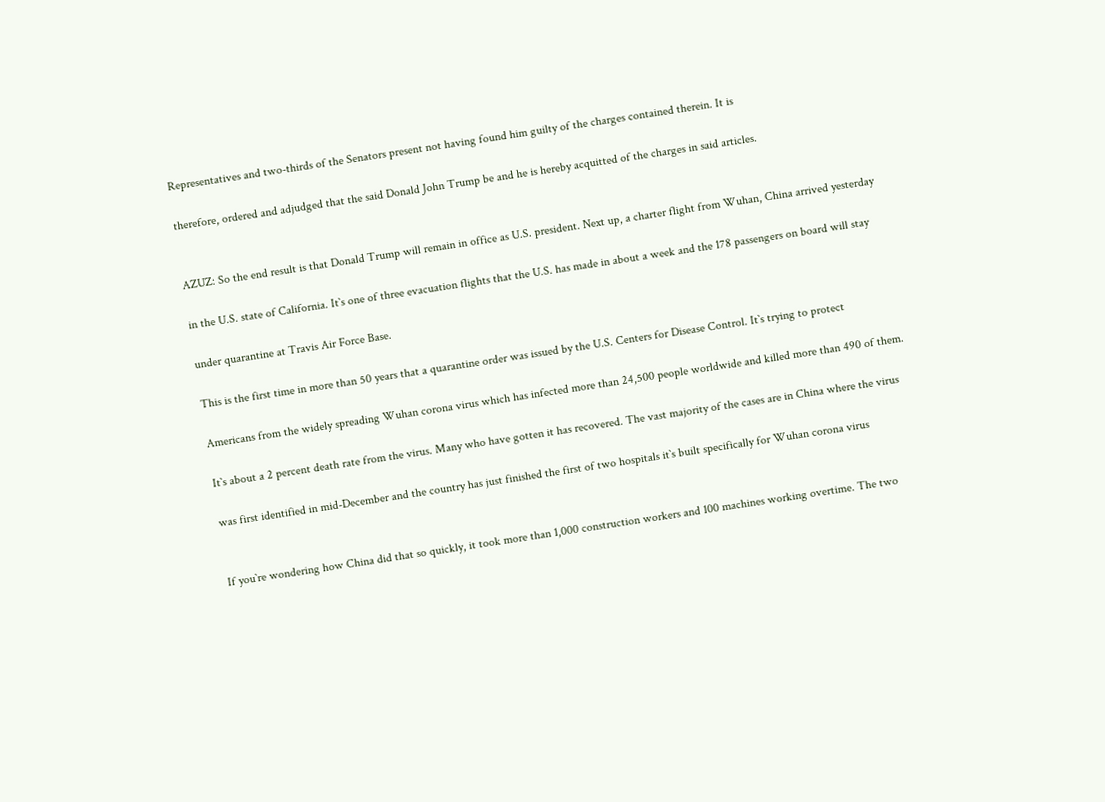Representatives and two-thirds of the Senators present not having found him guilty of the charges contained therein. It is

therefore, ordered and adjudged that the said Donald John Trump be and he is hereby acquitted of the charges in said articles.


AZUZ: So the end result is that Donald Trump will remain in office as U.S. president. Next up, a charter flight from Wuhan, China arrived yesterday

in the U.S. state of California. It`s one of three evacuation flights that the U.S. has made in about a week and the 178 passengers on board will stay

under quarantine at Travis Air Force Base.

This is the first time in more than 50 years that a quarantine order was issued by the U.S. Centers for Disease Control. It`s trying to protect

Americans from the widely spreading Wuhan corona virus which has infected more than 24,500 people worldwide and killed more than 490 of them.

It`s about a 2 percent death rate from the virus. Many who have gotten it has recovered. The vast majority of the cases are in China where the virus

was first identified in mid-December and the country has just finished the first of two hospitals it`s built specifically for Wuhan corona virus


If you`re wondering how China did that so quickly, it took more than 1,000 construction workers and 100 machines working overtime. The two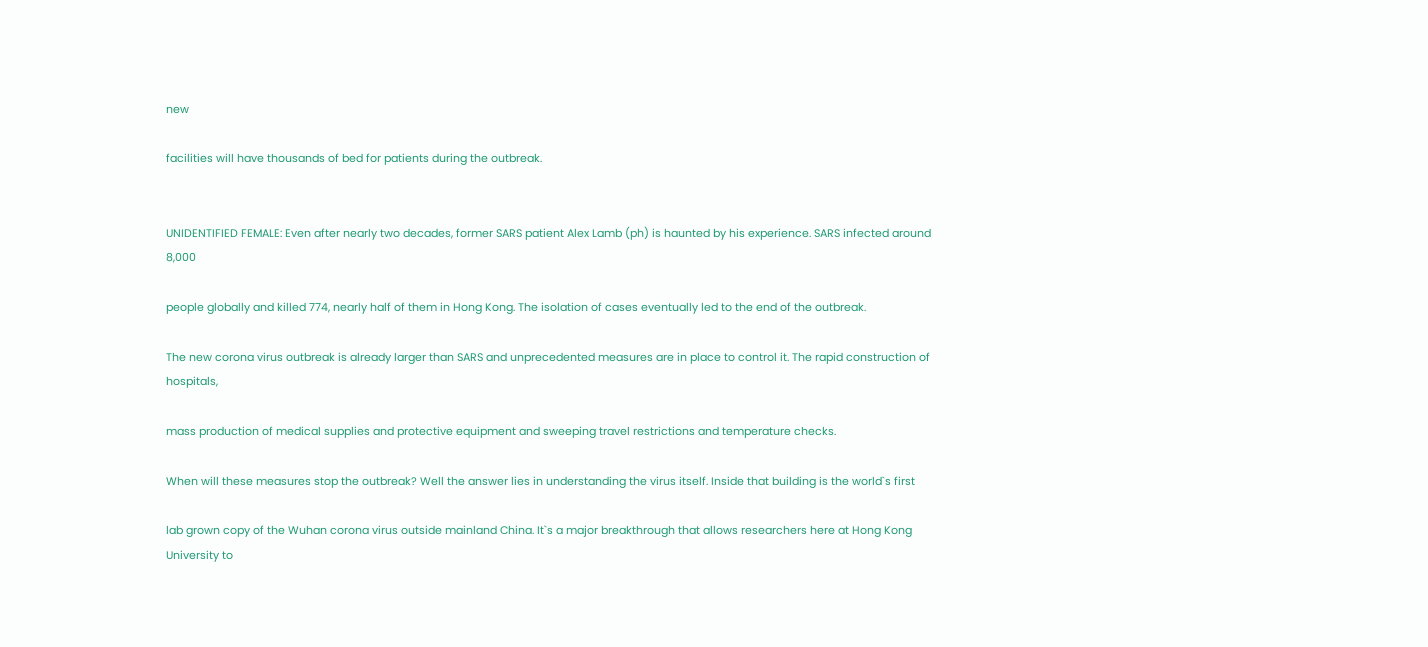new

facilities will have thousands of bed for patients during the outbreak.


UNIDENTIFIED FEMALE: Even after nearly two decades, former SARS patient Alex Lamb (ph) is haunted by his experience. SARS infected around 8,000

people globally and killed 774, nearly half of them in Hong Kong. The isolation of cases eventually led to the end of the outbreak.

The new corona virus outbreak is already larger than SARS and unprecedented measures are in place to control it. The rapid construction of hospitals,

mass production of medical supplies and protective equipment and sweeping travel restrictions and temperature checks.

When will these measures stop the outbreak? Well the answer lies in understanding the virus itself. Inside that building is the world`s first

lab grown copy of the Wuhan corona virus outside mainland China. It`s a major breakthrough that allows researchers here at Hong Kong University to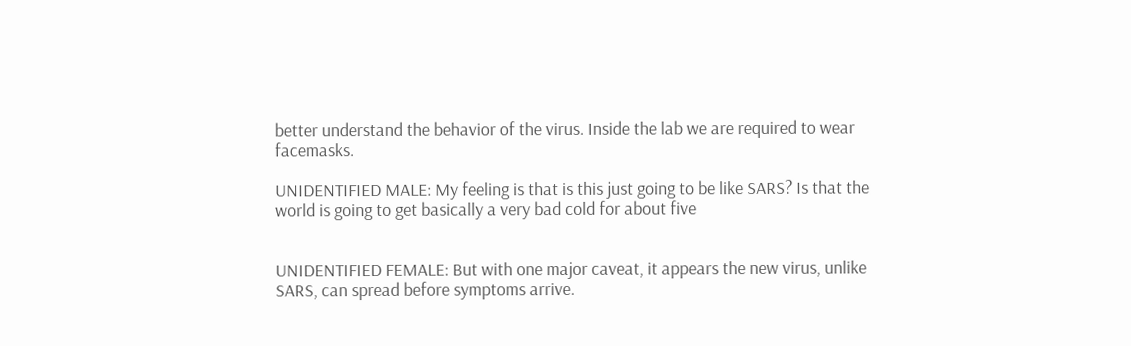better understand the behavior of the virus. Inside the lab we are required to wear facemasks.

UNIDENTIFIED MALE: My feeling is that is this just going to be like SARS? Is that the world is going to get basically a very bad cold for about five


UNIDENTIFIED FEMALE: But with one major caveat, it appears the new virus, unlike SARS, can spread before symptoms arrive.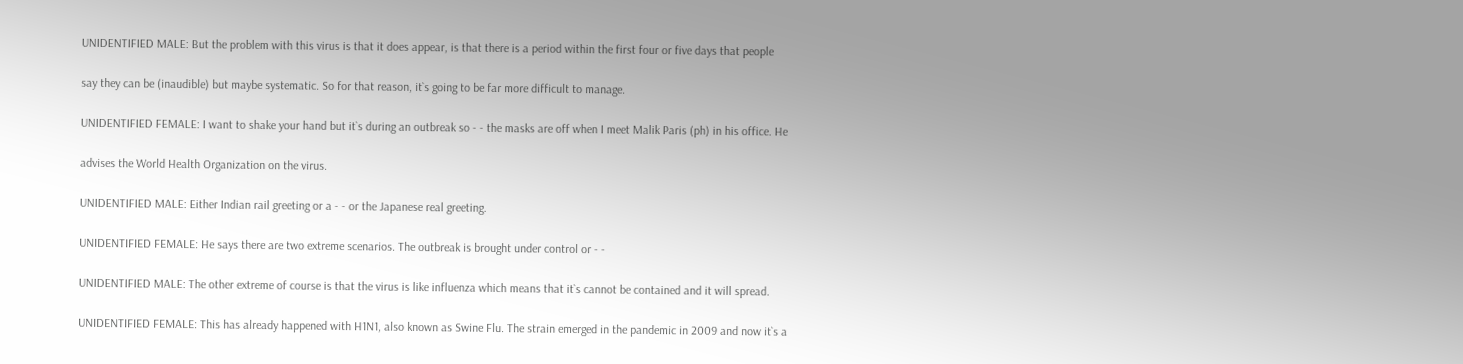UNIDENTIFIED MALE: But the problem with this virus is that it does appear, is that there is a period within the first four or five days that people

say they can be (inaudible) but maybe systematic. So for that reason, it`s going to be far more difficult to manage.

UNIDENTIFIED FEMALE: I want to shake your hand but it`s during an outbreak so - - the masks are off when I meet Malik Paris (ph) in his office. He

advises the World Health Organization on the virus.

UNIDENTIFIED MALE: Either Indian rail greeting or a - - or the Japanese real greeting.

UNIDENTIFIED FEMALE: He says there are two extreme scenarios. The outbreak is brought under control or - -

UNIDENTIFIED MALE: The other extreme of course is that the virus is like influenza which means that it`s cannot be contained and it will spread.

UNIDENTIFIED FEMALE: This has already happened with H1N1, also known as Swine Flu. The strain emerged in the pandemic in 2009 and now it`s a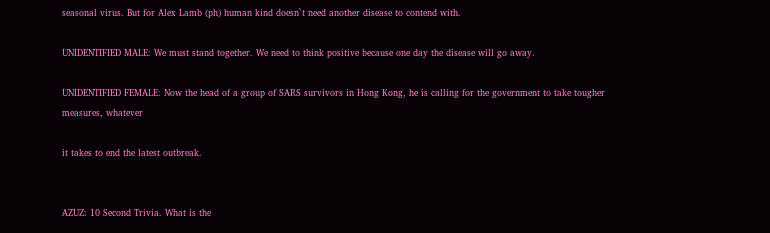seasonal virus. But for Alex Lamb (ph) human kind doesn`t need another disease to contend with.

UNIDENTIFIED MALE: We must stand together. We need to think positive because one day the disease will go away.

UNIDENTIFIED FEMALE: Now the head of a group of SARS survivors in Hong Kong, he is calling for the government to take tougher measures, whatever

it takes to end the latest outbreak.


AZUZ: 10 Second Trivia. What is the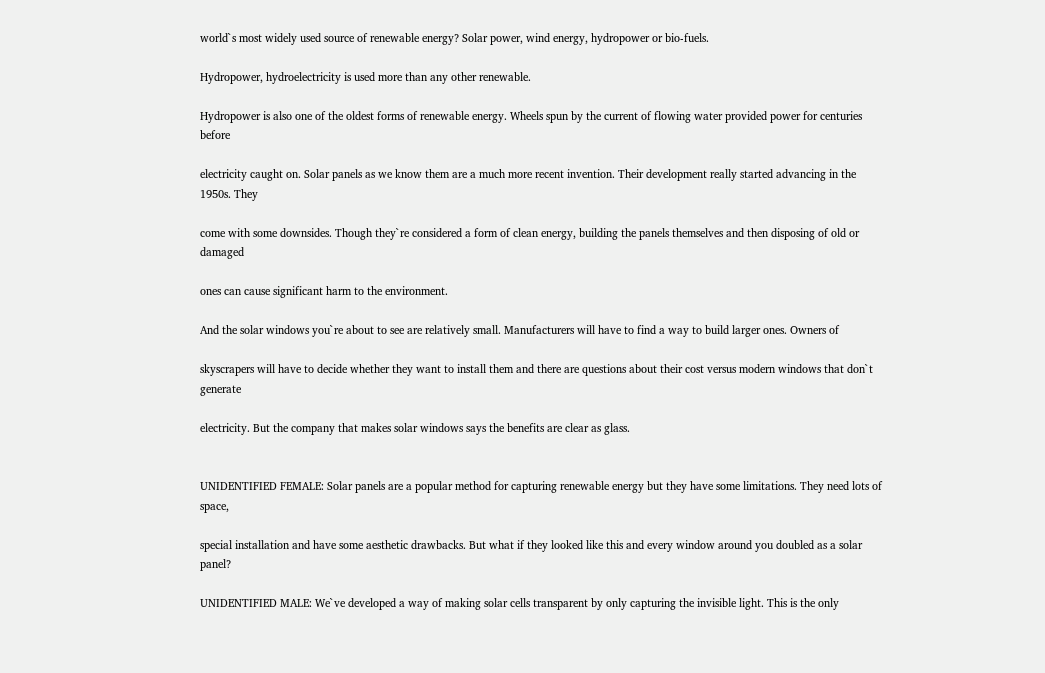world`s most widely used source of renewable energy? Solar power, wind energy, hydropower or bio-fuels.

Hydropower, hydroelectricity is used more than any other renewable.

Hydropower is also one of the oldest forms of renewable energy. Wheels spun by the current of flowing water provided power for centuries before

electricity caught on. Solar panels as we know them are a much more recent invention. Their development really started advancing in the 1950s. They

come with some downsides. Though they`re considered a form of clean energy, building the panels themselves and then disposing of old or damaged

ones can cause significant harm to the environment.

And the solar windows you`re about to see are relatively small. Manufacturers will have to find a way to build larger ones. Owners of

skyscrapers will have to decide whether they want to install them and there are questions about their cost versus modern windows that don`t generate

electricity. But the company that makes solar windows says the benefits are clear as glass.


UNIDENTIFIED FEMALE: Solar panels are a popular method for capturing renewable energy but they have some limitations. They need lots of space,

special installation and have some aesthetic drawbacks. But what if they looked like this and every window around you doubled as a solar panel?

UNIDENTIFIED MALE: We`ve developed a way of making solar cells transparent by only capturing the invisible light. This is the only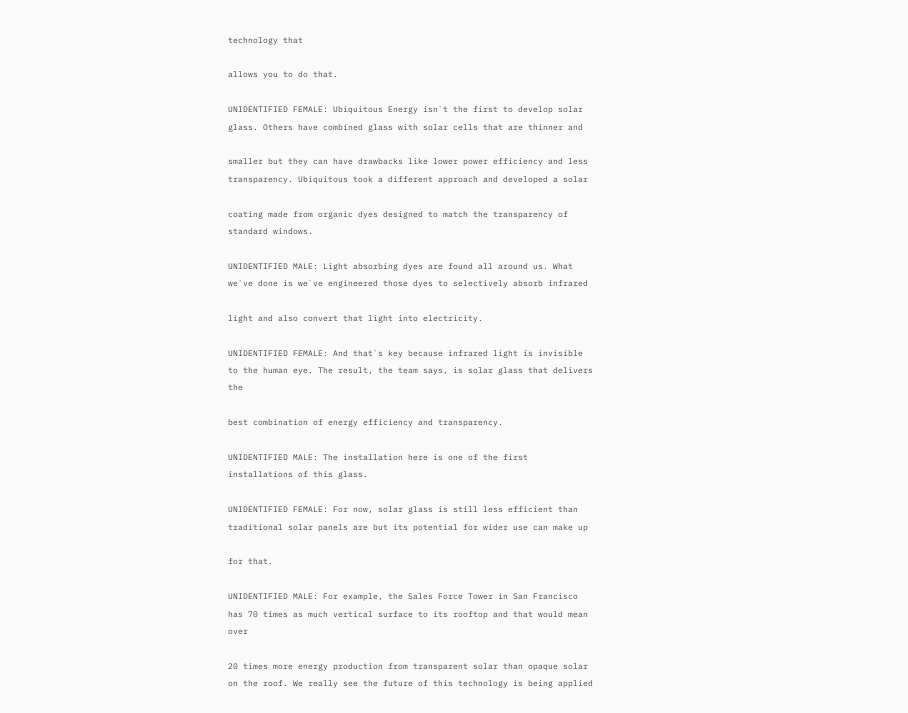technology that

allows you to do that.

UNIDENTIFIED FEMALE: Ubiquitous Energy isn`t the first to develop solar glass. Others have combined glass with solar cells that are thinner and

smaller but they can have drawbacks like lower power efficiency and less transparency. Ubiquitous took a different approach and developed a solar

coating made from organic dyes designed to match the transparency of standard windows.

UNIDENTIFIED MALE: Light absorbing dyes are found all around us. What we`ve done is we`ve engineered those dyes to selectively absorb infrared

light and also convert that light into electricity.

UNIDENTIFIED FEMALE: And that`s key because infrared light is invisible to the human eye. The result, the team says, is solar glass that delivers the

best combination of energy efficiency and transparency.

UNIDENTIFIED MALE: The installation here is one of the first installations of this glass.

UNIDENTIFIED FEMALE: For now, solar glass is still less efficient than traditional solar panels are but its potential for wider use can make up

for that.

UNIDENTIFIED MALE: For example, the Sales Force Tower in San Francisco has 70 times as much vertical surface to its rooftop and that would mean over

20 times more energy production from transparent solar than opaque solar on the roof. We really see the future of this technology is being applied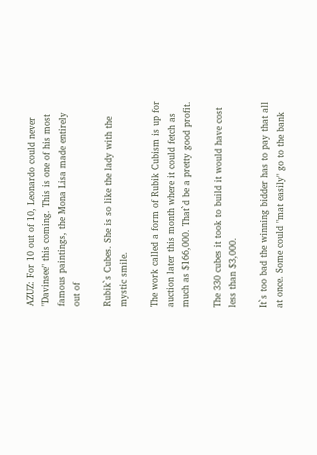AZUZ: For 10 out of 10, Leonardo could never "Davinsee" this coming. This is one of his most famous paintings, the Mona Lisa made entirely out of

Rubik`s Cubes. She is so like the lady with the mystic smile.

The work called a form of Rubik Cubism is up for auction later this month where it could fetch as much as $166,000. That`d be a pretty good profit.

The 330 cubes it took to build it would have cost less than $3,000.

It`s too bad the winning bidder has to pay that all at once. Some could "mat easily" go to the bank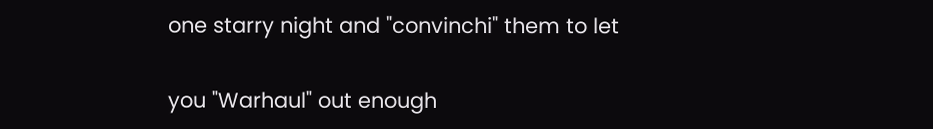one starry night and "convinchi" them to let

you "Warhaul" out enough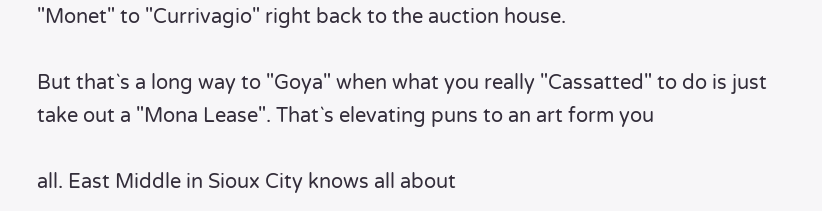"Monet" to "Currivagio" right back to the auction house.

But that`s a long way to "Goya" when what you really "Cassatted" to do is just take out a "Mona Lease". That`s elevating puns to an art form you

all. East Middle in Sioux City knows all about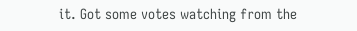it. Got some votes watching from the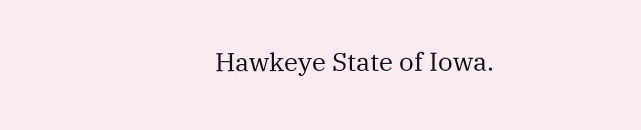Hawkeye State of Iowa.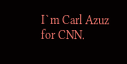I`m Carl Azuz for CNN.